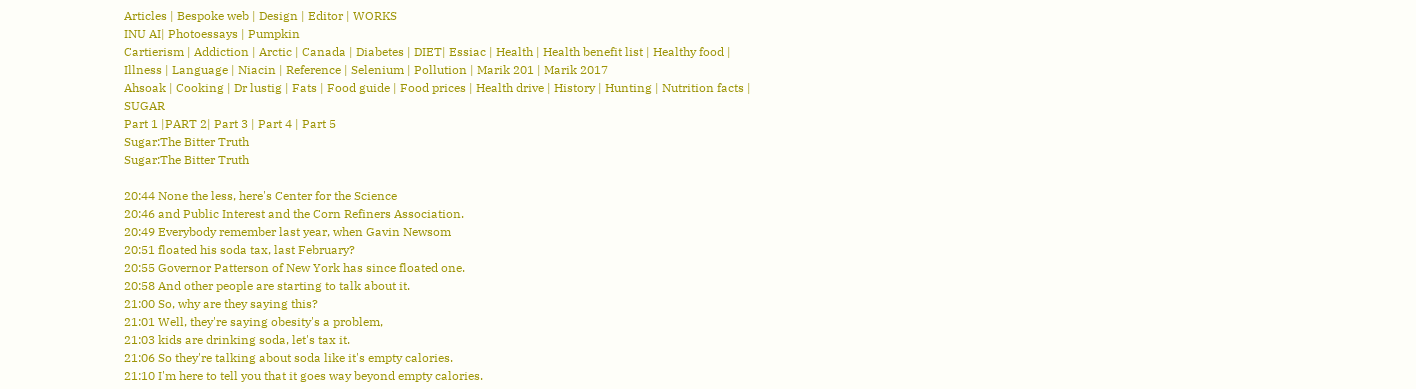Articles | Bespoke web | Design | Editor | WORKS
INU AI| Photoessays | Pumpkin
Cartierism | Addiction | Arctic | Canada | Diabetes | DIET| Essiac | Health | Health benefit list | Healthy food | Illness | Language | Niacin | Reference | Selenium | Pollution | Marik 201 | Marik 2017
Ahsoak | Cooking | Dr lustig | Fats | Food guide | Food prices | Health drive | History | Hunting | Nutrition facts | SUGAR
Part 1 |PART 2| Part 3 | Part 4 | Part 5
Sugar:The Bitter Truth
Sugar:The Bitter Truth

20:44 None the less, here's Center for the Science
20:46 and Public Interest and the Corn Refiners Association.
20:49 Everybody remember last year, when Gavin Newsom
20:51 floated his soda tax, last February?
20:55 Governor Patterson of New York has since floated one.
20:58 And other people are starting to talk about it.
21:00 So, why are they saying this?
21:01 Well, they're saying obesity's a problem,
21:03 kids are drinking soda, let's tax it.
21:06 So they're talking about soda like it's empty calories.
21:10 I'm here to tell you that it goes way beyond empty calories.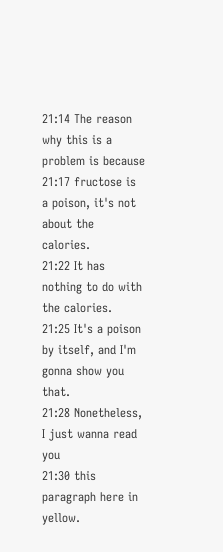21:14 The reason why this is a problem is because
21:17 fructose is a poison, it's not about the calories.
21:22 It has nothing to do with the calories.
21:25 It's a poison by itself, and I'm gonna show you that.
21:28 Nonetheless, I just wanna read you
21:30 this paragraph here in yellow.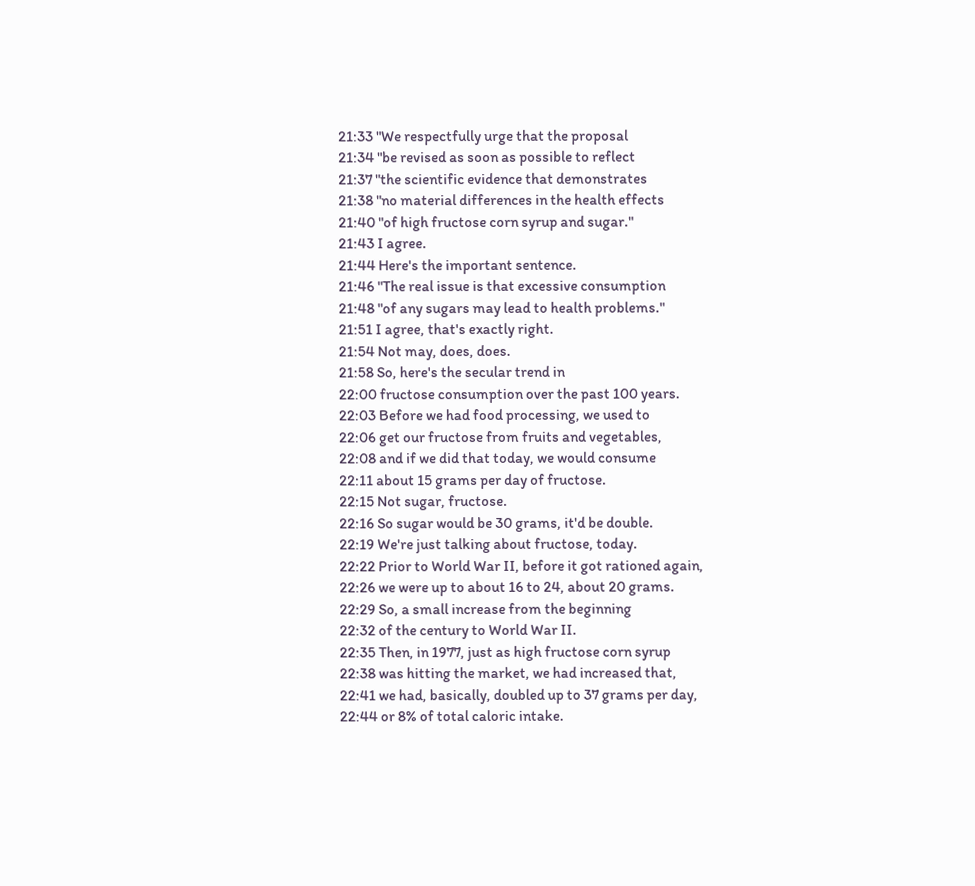21:33 "We respectfully urge that the proposal
21:34 "be revised as soon as possible to reflect
21:37 "the scientific evidence that demonstrates
21:38 "no material differences in the health effects
21:40 "of high fructose corn syrup and sugar."
21:43 I agree.
21:44 Here's the important sentence.
21:46 "The real issue is that excessive consumption
21:48 "of any sugars may lead to health problems."
21:51 I agree, that's exactly right.
21:54 Not may, does, does.
21:58 So, here's the secular trend in
22:00 fructose consumption over the past 100 years.
22:03 Before we had food processing, we used to
22:06 get our fructose from fruits and vegetables,
22:08 and if we did that today, we would consume
22:11 about 15 grams per day of fructose.
22:15 Not sugar, fructose.
22:16 So sugar would be 30 grams, it'd be double.
22:19 We're just talking about fructose, today.
22:22 Prior to World War II, before it got rationed again,
22:26 we were up to about 16 to 24, about 20 grams.
22:29 So, a small increase from the beginning
22:32 of the century to World War II.
22:35 Then, in 1977, just as high fructose corn syrup
22:38 was hitting the market, we had increased that,
22:41 we had, basically, doubled up to 37 grams per day,
22:44 or 8% of total caloric intake.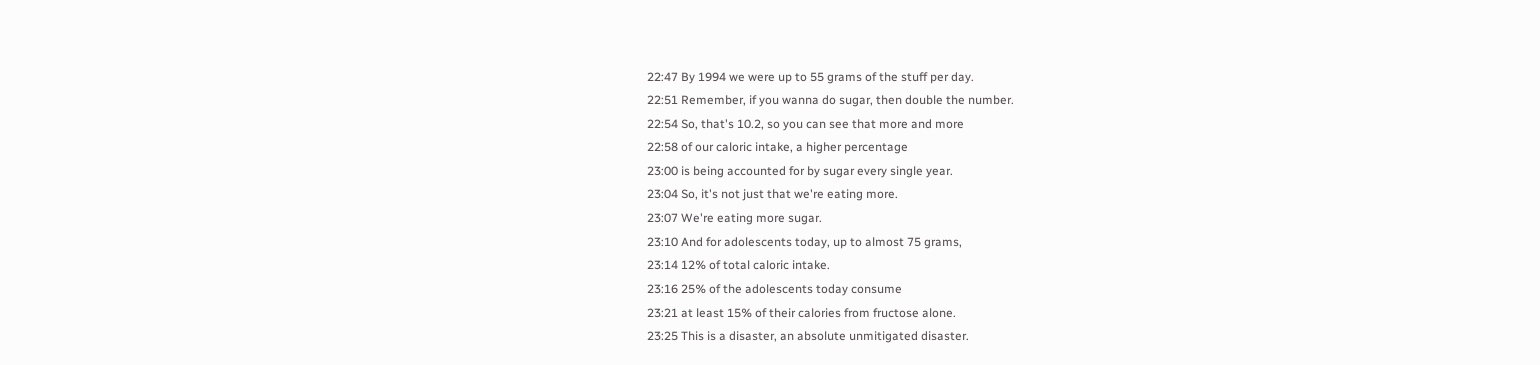22:47 By 1994 we were up to 55 grams of the stuff per day.
22:51 Remember, if you wanna do sugar, then double the number.
22:54 So, that's 10.2, so you can see that more and more
22:58 of our caloric intake, a higher percentage
23:00 is being accounted for by sugar every single year.
23:04 So, it's not just that we're eating more.
23:07 We're eating more sugar.
23:10 And for adolescents today, up to almost 75 grams,
23:14 12% of total caloric intake.
23:16 25% of the adolescents today consume
23:21 at least 15% of their calories from fructose alone.
23:25 This is a disaster, an absolute unmitigated disaster.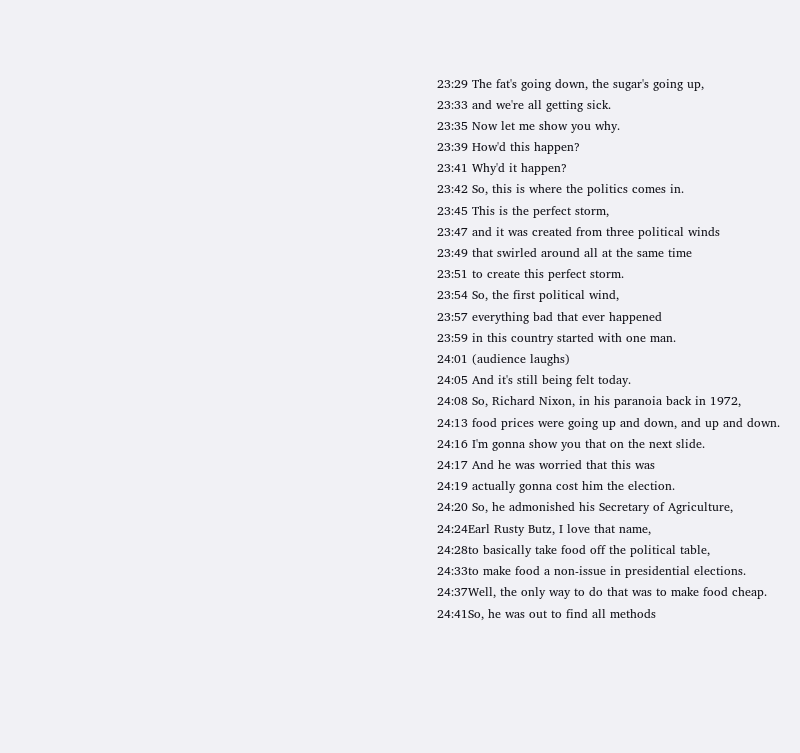23:29 The fat's going down, the sugar's going up,
23:33 and we're all getting sick.
23:35 Now let me show you why.
23:39 How'd this happen?
23:41 Why'd it happen?
23:42 So, this is where the politics comes in.
23:45 This is the perfect storm,
23:47 and it was created from three political winds
23:49 that swirled around all at the same time
23:51 to create this perfect storm.
23:54 So, the first political wind,
23:57 everything bad that ever happened
23:59 in this country started with one man.
24:01 (audience laughs)
24:05 And it's still being felt today.
24:08 So, Richard Nixon, in his paranoia back in 1972,
24:13 food prices were going up and down, and up and down.
24:16 I'm gonna show you that on the next slide.
24:17 And he was worried that this was
24:19 actually gonna cost him the election.
24:20 So, he admonished his Secretary of Agriculture,
24:24Earl Rusty Butz, I love that name,
24:28to basically take food off the political table,
24:33to make food a non-issue in presidential elections.
24:37Well, the only way to do that was to make food cheap.
24:41So, he was out to find all methods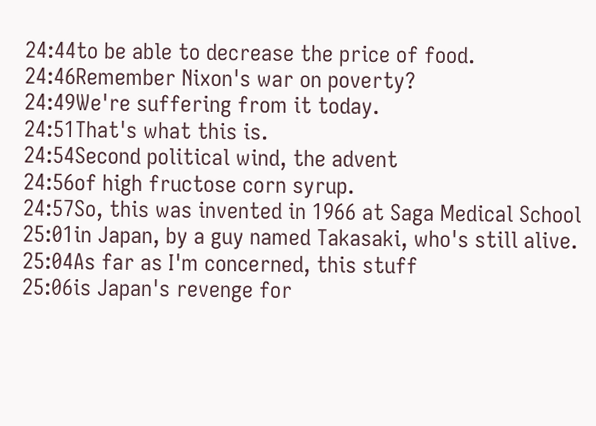24:44to be able to decrease the price of food.
24:46Remember Nixon's war on poverty?
24:49We're suffering from it today.
24:51That's what this is.
24:54Second political wind, the advent
24:56of high fructose corn syrup.
24:57So, this was invented in 1966 at Saga Medical School
25:01in Japan, by a guy named Takasaki, who's still alive.
25:04As far as I'm concerned, this stuff
25:06is Japan's revenge for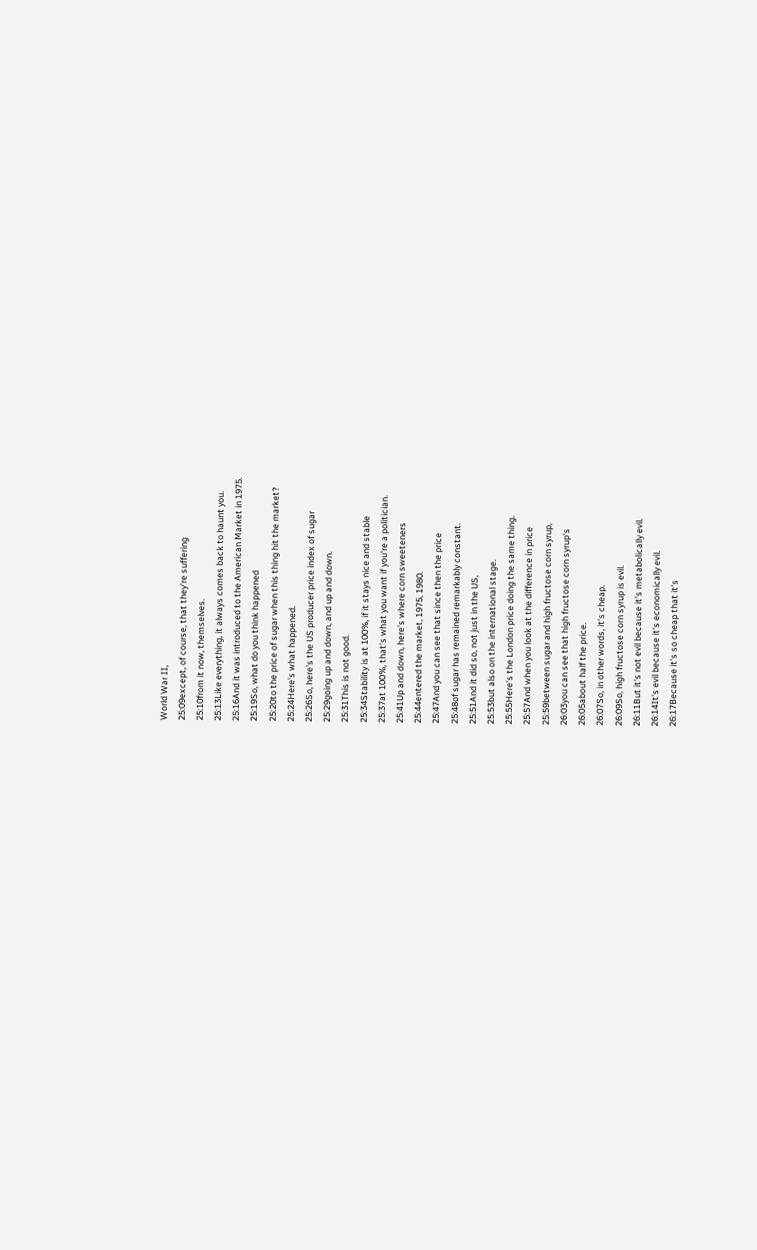World War II,
25:09except, of course, that they're suffering
25:10from it now, themselves.
25:13Like everything, it always comes back to haunt you.
25:16And it was introduced to the American Market in 1975.
25:19So, what do you think happened
25:20to the price of sugar when this thing hit the market?
25:24Here's what happened.
25:26So, here's the US producer price index of sugar
25:29going up and down, and up and down.
25:31This is not good.
25:34Stability is at 100%, if it stays nice and stable
25:37at 100%, that's what you want if you're a politician.
25:41Up and down, here's where corn sweeteners
25:44entered the market, 1975, 1980.
25:47And you can see that since then the price
25:48of sugar has remained remarkably constant.
25:51And it did so, not just in the US,
25:53but also on the international stage.
25:55Here's the London price doing the same thing.
25:57And when you look at the difference in price
25:59between sugar and high fructose corn syrup,
26:03you can see that high fructose corn syrup's
26:05about half the price.
26:07So, in other words, it's cheap.
26:09So, high fructose corn syrup is evil.
26:11But it's not evil because it's metabolically evil.
26:14It's evil because it's economically evil.
26:17Because it's so cheap that it's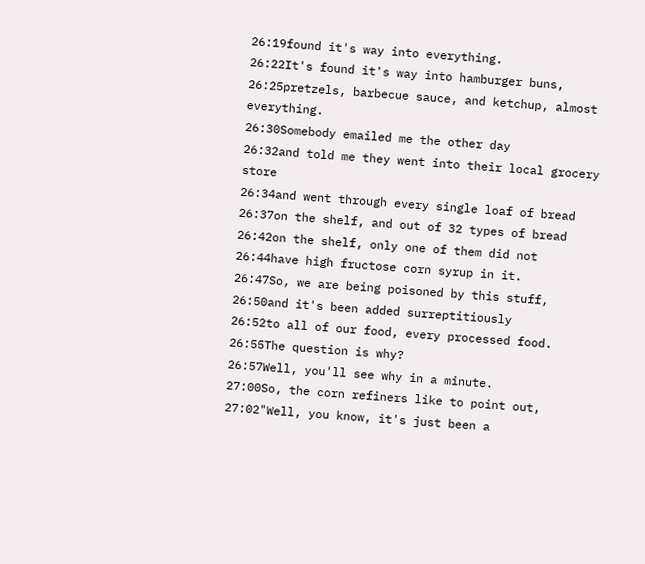26:19found it's way into everything.
26:22It's found it's way into hamburger buns,
26:25pretzels, barbecue sauce, and ketchup, almost everything.
26:30Somebody emailed me the other day
26:32and told me they went into their local grocery store
26:34and went through every single loaf of bread
26:37on the shelf, and out of 32 types of bread
26:42on the shelf, only one of them did not
26:44have high fructose corn syrup in it.
26:47So, we are being poisoned by this stuff,
26:50and it's been added surreptitiously
26:52to all of our food, every processed food.
26:55The question is why?
26:57Well, you'll see why in a minute.
27:00So, the corn refiners like to point out,
27:02"Well, you know, it's just been a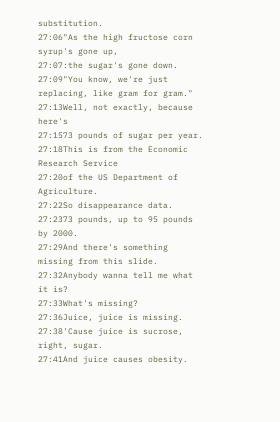substitution.
27:06"As the high fructose corn syrup's gone up,
27:07:the sugar's gone down.
27:09"You know, we're just replacing, like gram for gram."
27:13Well, not exactly, because here's
27:1573 pounds of sugar per year.
27:18This is from the Economic Research Service
27:20of the US Department of Agriculture.
27:22So disappearance data.
27:2373 pounds, up to 95 pounds by 2000.
27:29And there's something missing from this slide.
27:32Anybody wanna tell me what it is?
27:33What's missing?
27:36Juice, juice is missing.
27:38'Cause juice is sucrose, right, sugar.
27:41And juice causes obesity.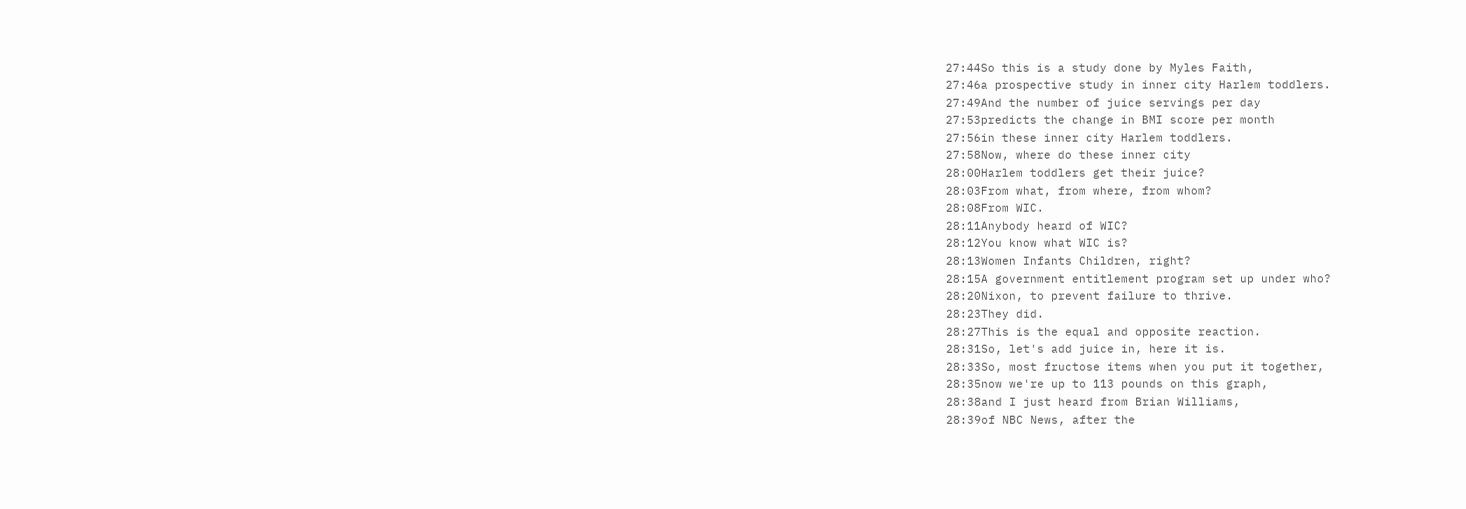27:44So this is a study done by Myles Faith,
27:46a prospective study in inner city Harlem toddlers.
27:49And the number of juice servings per day
27:53predicts the change in BMI score per month
27:56in these inner city Harlem toddlers.
27:58Now, where do these inner city
28:00Harlem toddlers get their juice?
28:03From what, from where, from whom?
28:08From WIC.
28:11Anybody heard of WIC?
28:12You know what WIC is?
28:13Women Infants Children, right?
28:15A government entitlement program set up under who?
28:20Nixon, to prevent failure to thrive.
28:23They did.
28:27This is the equal and opposite reaction.
28:31So, let's add juice in, here it is.
28:33So, most fructose items when you put it together,
28:35now we're up to 113 pounds on this graph,
28:38and I just heard from Brian Williams,
28:39of NBC News, after the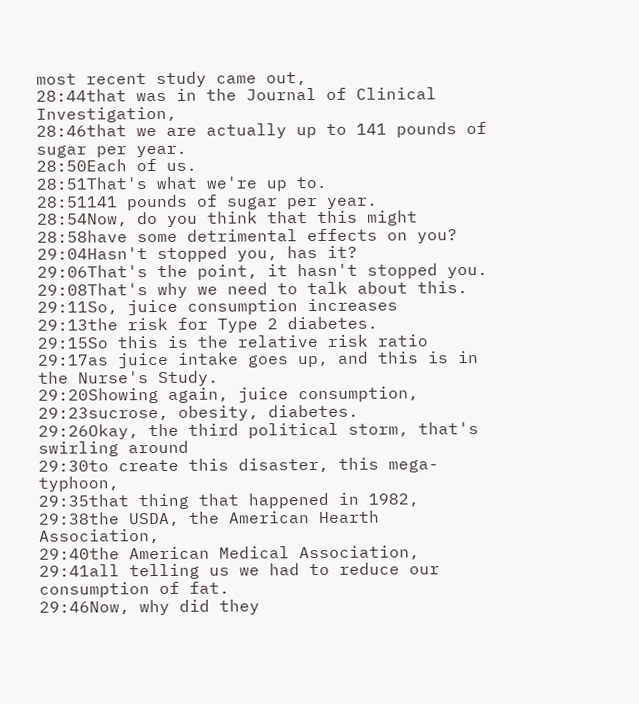most recent study came out,
28:44that was in the Journal of Clinical Investigation,
28:46that we are actually up to 141 pounds of sugar per year.
28:50Each of us.
28:51That's what we're up to.
28:51141 pounds of sugar per year.
28:54Now, do you think that this might
28:58have some detrimental effects on you?
29:04Hasn't stopped you, has it?
29:06That's the point, it hasn't stopped you.
29:08That's why we need to talk about this.
29:11So, juice consumption increases
29:13the risk for Type 2 diabetes.
29:15So this is the relative risk ratio
29:17as juice intake goes up, and this is in the Nurse's Study.
29:20Showing again, juice consumption,
29:23sucrose, obesity, diabetes.
29:26Okay, the third political storm, that's swirling around
29:30to create this disaster, this mega-typhoon,
29:35that thing that happened in 1982,
29:38the USDA, the American Hearth Association,
29:40the American Medical Association,
29:41all telling us we had to reduce our consumption of fat.
29:46Now, why did they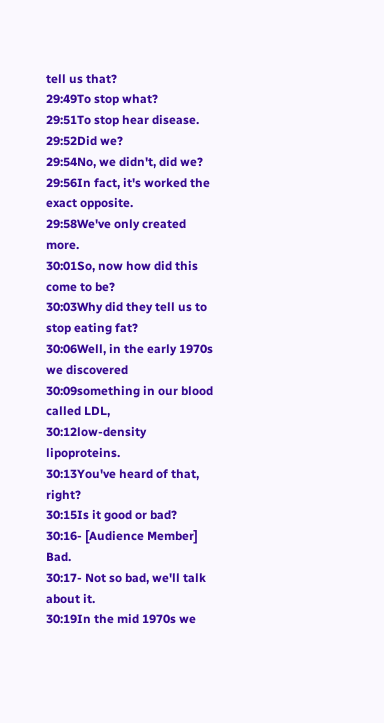tell us that?
29:49To stop what?
29:51To stop hear disease.
29:52Did we?
29:54No, we didn't, did we?
29:56In fact, it's worked the exact opposite.
29:58We've only created more.
30:01So, now how did this come to be?
30:03Why did they tell us to stop eating fat?
30:06Well, in the early 1970s we discovered
30:09something in our blood called LDL,
30:12low-density lipoproteins.
30:13You've heard of that, right?
30:15Is it good or bad?
30:16- [Audience Member] Bad.
30:17- Not so bad, we'll talk about it.
30:19In the mid 1970s we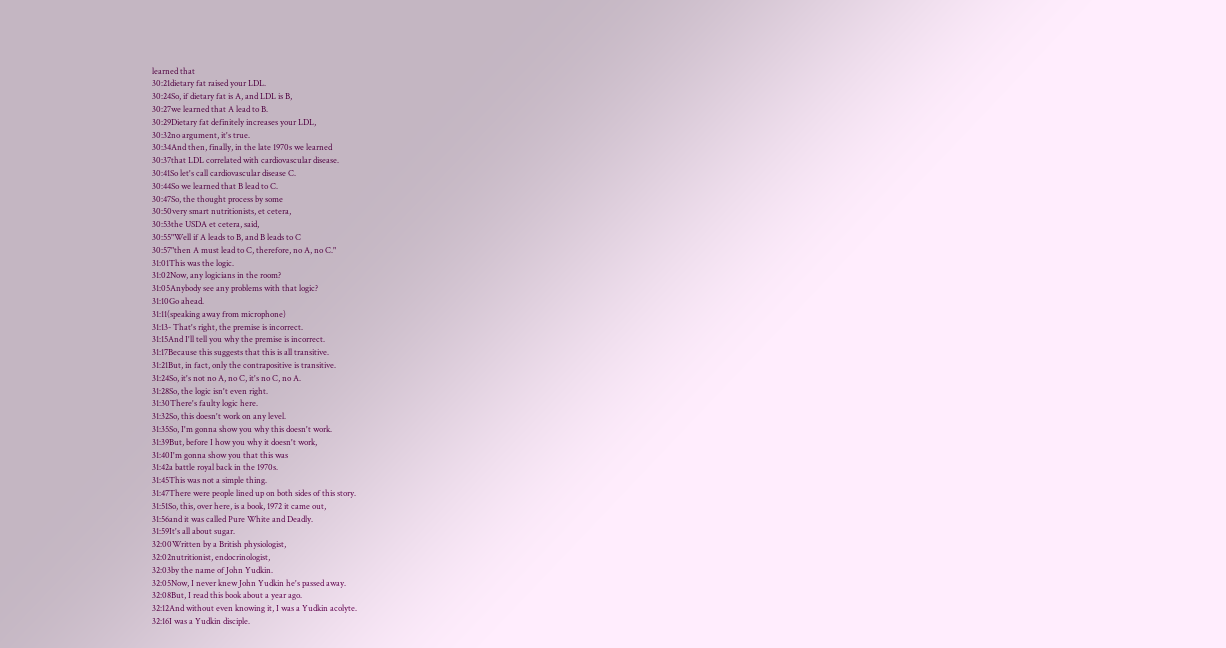learned that
30:21dietary fat raised your LDL.
30:24So, if dietary fat is A, and LDL is B,
30:27we learned that A lead to B.
30:29Dietary fat definitely increases your LDL,
30:32no argument, it's true.
30:34And then, finally, in the late 1970s we learned
30:37that LDL correlated with cardiovascular disease.
30:41So let's call cardiovascular disease C.
30:44So we learned that B lead to C.
30:47So, the thought process by some
30:50very smart nutritionists, et cetera,
30:53the USDA et cetera, said,
30:55"Well if A leads to B, and B leads to C
30:57"then A must lead to C, therefore, no A, no C."
31:01This was the logic.
31:02Now, any logicians in the room?
31:05Anybody see any problems with that logic?
31:10Go ahead.
31:11(speaking away from microphone)
31:13- That's right, the premise is incorrect.
31:15And I'll tell you why the premise is incorrect.
31:17Because this suggests that this is all transitive.
31:21But, in fact, only the contrapositive is transitive.
31:24So, it's not no A, no C, it's no C, no A.
31:28So, the logic isn't even right.
31:30There's faulty logic here.
31:32So, this doesn't work on any level.
31:35So, I'm gonna show you why this doesn't work.
31:39But, before I how you why it doesn't work,
31:40I'm gonna show you that this was
31:42a battle royal back in the 1970s.
31:45This was not a simple thing.
31:47There were people lined up on both sides of this story.
31:51So, this, over here, is a book, 1972 it came out,
31:56and it was called Pure White and Deadly.
31:59It's all about sugar.
32:00Written by a British physiologist,
32:02nutritionist, endocrinologist,
32:03by the name of John Yudkin.
32:05Now, I never knew John Yudkin he's passed away.
32:08But, I read this book about a year ago.
32:12And without even knowing it, I was a Yudkin acolyte.
32:16I was a Yudkin disciple.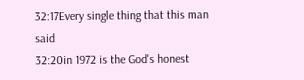32:17Every single thing that this man said
32:20in 1972 is the God's honest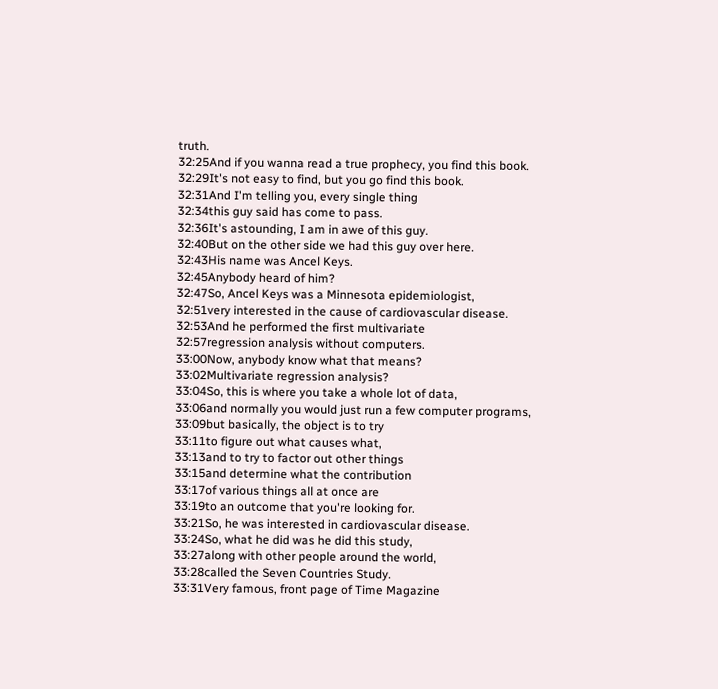truth.
32:25And if you wanna read a true prophecy, you find this book.
32:29It's not easy to find, but you go find this book.
32:31And I'm telling you, every single thing
32:34this guy said has come to pass.
32:36It's astounding, I am in awe of this guy.
32:40But on the other side we had this guy over here.
32:43His name was Ancel Keys.
32:45Anybody heard of him?
32:47So, Ancel Keys was a Minnesota epidemiologist,
32:51very interested in the cause of cardiovascular disease.
32:53And he performed the first multivariate
32:57regression analysis without computers.
33:00Now, anybody know what that means?
33:02Multivariate regression analysis?
33:04So, this is where you take a whole lot of data,
33:06and normally you would just run a few computer programs,
33:09but basically, the object is to try
33:11to figure out what causes what,
33:13and to try to factor out other things
33:15and determine what the contribution
33:17of various things all at once are
33:19to an outcome that you're looking for.
33:21So, he was interested in cardiovascular disease.
33:24So, what he did was he did this study,
33:27along with other people around the world,
33:28called the Seven Countries Study.
33:31Very famous, front page of Time Magazine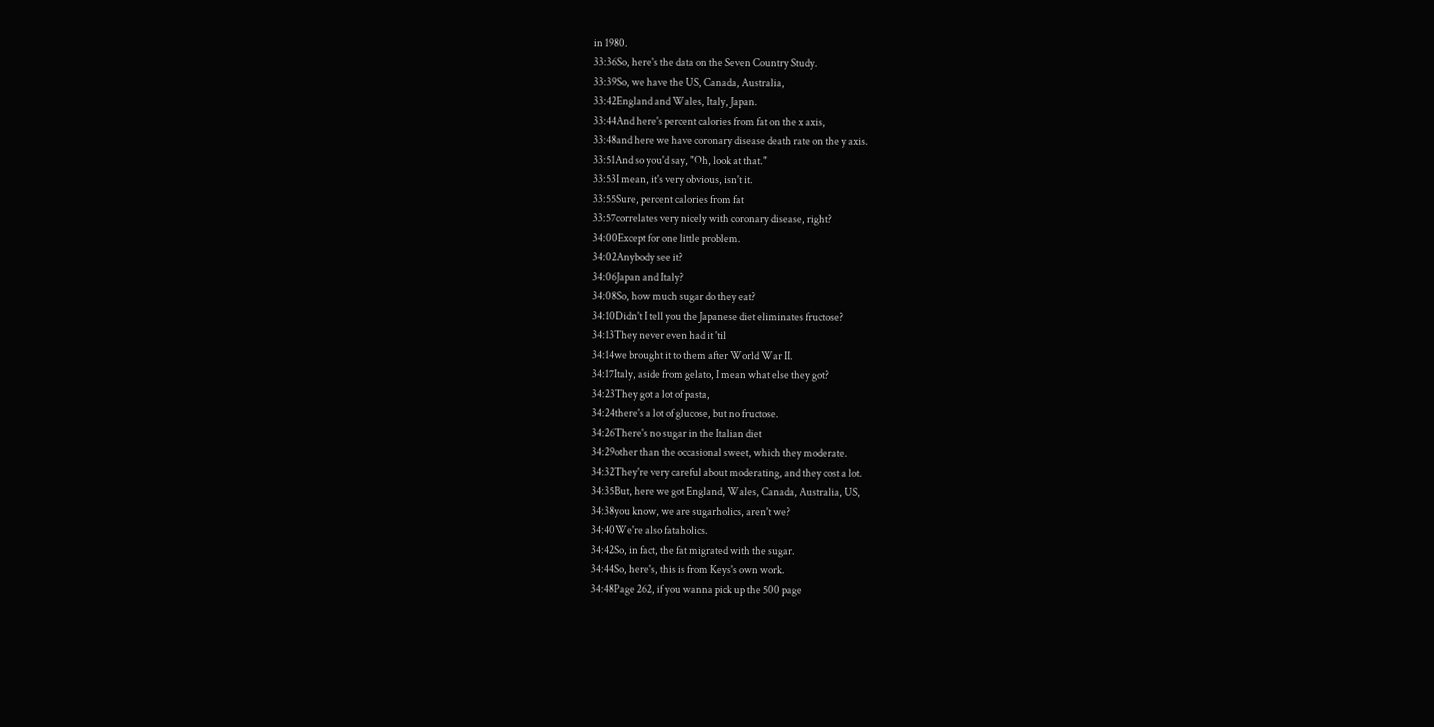in 1980.
33:36So, here's the data on the Seven Country Study.
33:39So, we have the US, Canada, Australia,
33:42England and Wales, Italy, Japan.
33:44And here's percent calories from fat on the x axis,
33:48and here we have coronary disease death rate on the y axis.
33:51And so you'd say, "Oh, look at that."
33:53I mean, it's very obvious, isn't it.
33:55Sure, percent calories from fat
33:57correlates very nicely with coronary disease, right?
34:00Except for one little problem.
34:02Anybody see it?
34:06Japan and Italy?
34:08So, how much sugar do they eat?
34:10Didn't I tell you the Japanese diet eliminates fructose?
34:13They never even had it 'til
34:14we brought it to them after World War II.
34:17Italy, aside from gelato, I mean what else they got?
34:23They got a lot of pasta,
34:24there's a lot of glucose, but no fructose.
34:26There's no sugar in the Italian diet
34:29other than the occasional sweet, which they moderate.
34:32They're very careful about moderating, and they cost a lot.
34:35But, here we got England, Wales, Canada, Australia, US,
34:38you know, we are sugarholics, aren't we?
34:40We're also fataholics.
34:42So, in fact, the fat migrated with the sugar.
34:44So, here's, this is from Keys's own work.
34:48Page 262, if you wanna pick up the 500 page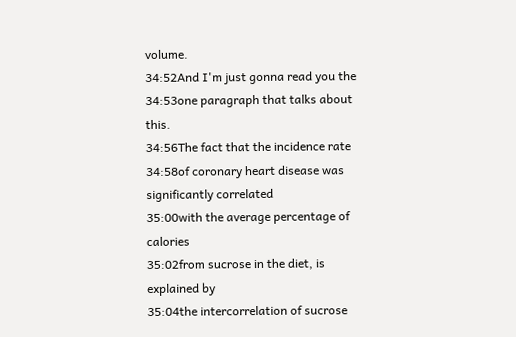volume.
34:52And I'm just gonna read you the
34:53one paragraph that talks about this.
34:56The fact that the incidence rate
34:58of coronary heart disease was significantly correlated
35:00with the average percentage of calories
35:02from sucrose in the diet, is explained by
35:04the intercorrelation of sucrose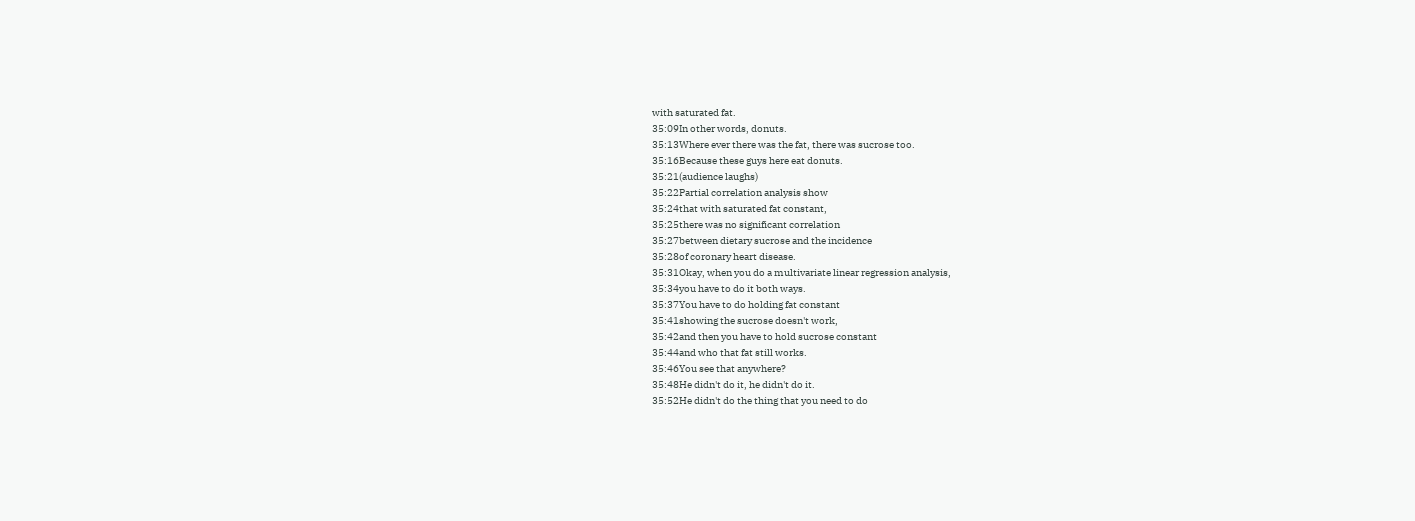with saturated fat.
35:09In other words, donuts.
35:13Where ever there was the fat, there was sucrose too.
35:16Because these guys here eat donuts.
35:21(audience laughs)
35:22Partial correlation analysis show
35:24that with saturated fat constant,
35:25there was no significant correlation
35:27between dietary sucrose and the incidence
35:28of coronary heart disease.
35:31Okay, when you do a multivariate linear regression analysis,
35:34you have to do it both ways.
35:37You have to do holding fat constant
35:41showing the sucrose doesn't work,
35:42and then you have to hold sucrose constant
35:44and who that fat still works.
35:46You see that anywhere?
35:48He didn't do it, he didn't do it.
35:52He didn't do the thing that you need to do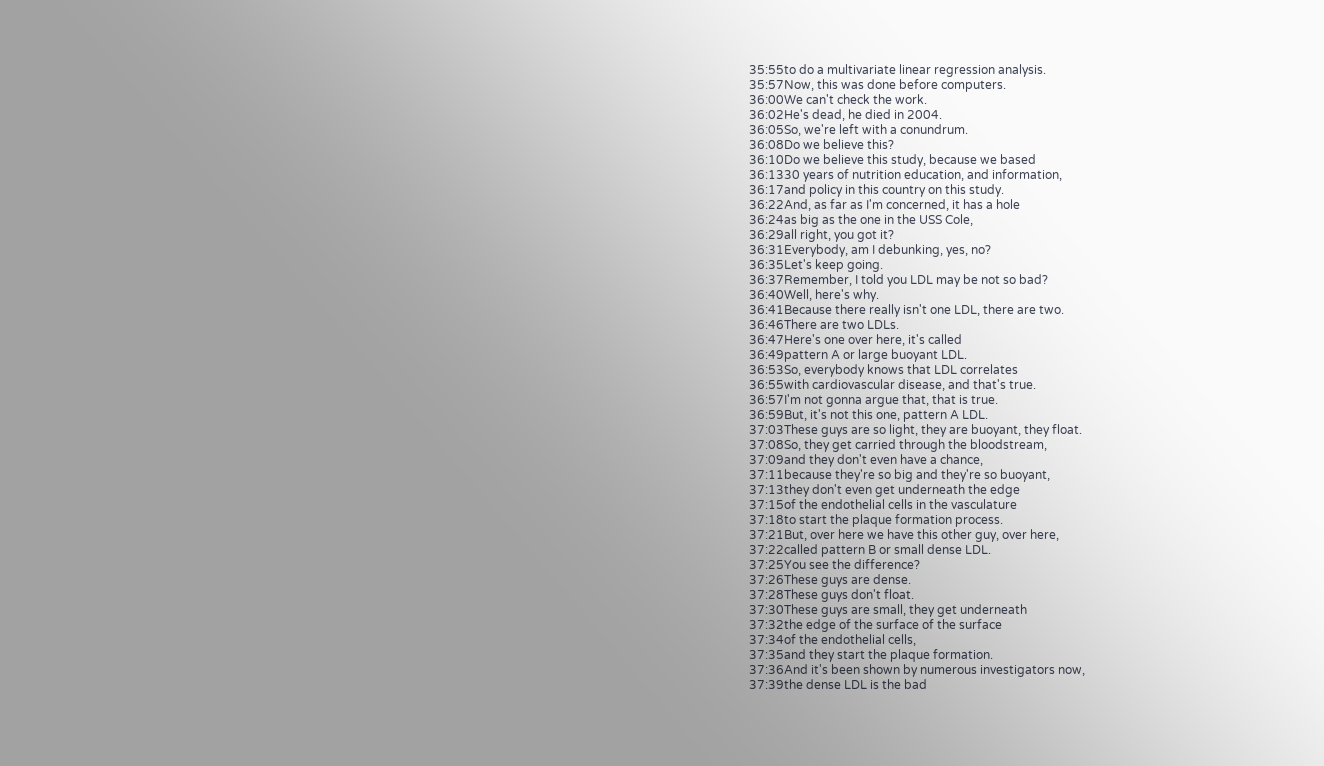35:55to do a multivariate linear regression analysis.
35:57Now, this was done before computers.
36:00We can't check the work.
36:02He's dead, he died in 2004.
36:05So, we're left with a conundrum.
36:08Do we believe this?
36:10Do we believe this study, because we based
36:1330 years of nutrition education, and information,
36:17and policy in this country on this study.
36:22And, as far as I'm concerned, it has a hole
36:24as big as the one in the USS Cole,
36:29all right, you got it?
36:31Everybody, am I debunking, yes, no?
36:35Let's keep going.
36:37Remember, I told you LDL may be not so bad?
36:40Well, here's why.
36:41Because there really isn't one LDL, there are two.
36:46There are two LDLs.
36:47Here's one over here, it's called
36:49pattern A or large buoyant LDL.
36:53So, everybody knows that LDL correlates
36:55with cardiovascular disease, and that's true.
36:57I'm not gonna argue that, that is true.
36:59But, it's not this one, pattern A LDL.
37:03These guys are so light, they are buoyant, they float.
37:08So, they get carried through the bloodstream,
37:09and they don't even have a chance,
37:11because they're so big and they're so buoyant,
37:13they don't even get underneath the edge
37:15of the endothelial cells in the vasculature
37:18to start the plaque formation process.
37:21But, over here we have this other guy, over here,
37:22called pattern B or small dense LDL.
37:25You see the difference?
37:26These guys are dense.
37:28These guys don't float.
37:30These guys are small, they get underneath
37:32the edge of the surface of the surface
37:34of the endothelial cells,
37:35and they start the plaque formation.
37:36And it's been shown by numerous investigators now,
37:39the dense LDL is the bad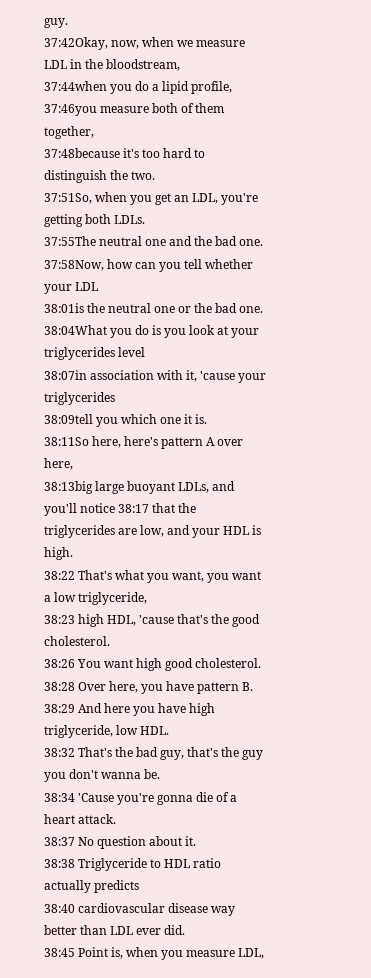guy.
37:42Okay, now, when we measure LDL in the bloodstream,
37:44when you do a lipid profile,
37:46you measure both of them together,
37:48because it's too hard to distinguish the two.
37:51So, when you get an LDL, you're getting both LDLs.
37:55The neutral one and the bad one.
37:58Now, how can you tell whether your LDL
38:01is the neutral one or the bad one.
38:04What you do is you look at your triglycerides level
38:07in association with it, 'cause your triglycerides
38:09tell you which one it is.
38:11So here, here's pattern A over here,
38:13big large buoyant LDLs, and you'll notice 38:17 that the triglycerides are low, and your HDL is high.
38:22 That's what you want, you want a low triglyceride,
38:23 high HDL, 'cause that's the good cholesterol.
38:26 You want high good cholesterol.
38:28 Over here, you have pattern B.
38:29 And here you have high triglyceride, low HDL.
38:32 That's the bad guy, that's the guy you don't wanna be.
38:34 'Cause you're gonna die of a heart attack.
38:37 No question about it.
38:38 Triglyceride to HDL ratio actually predicts
38:40 cardiovascular disease way better than LDL ever did.
38:45 Point is, when you measure LDL,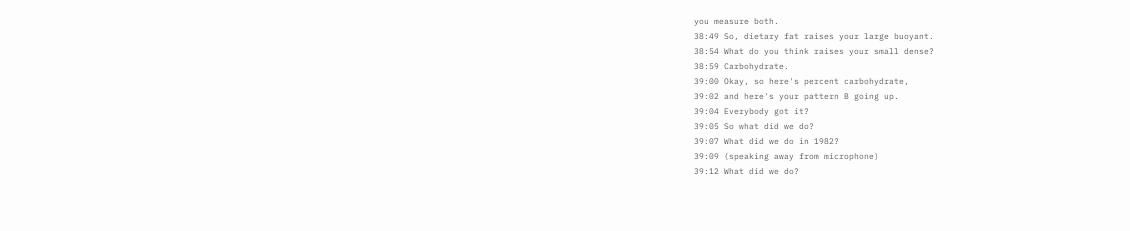you measure both.
38:49 So, dietary fat raises your large buoyant.
38:54 What do you think raises your small dense?
38:59 Carbohydrate.
39:00 Okay, so here's percent carbohydrate,
39:02 and here's your pattern B going up.
39:04 Everybody got it?
39:05 So what did we do?
39:07 What did we do in 1982?
39:09 (speaking away from microphone)
39:12 What did we do?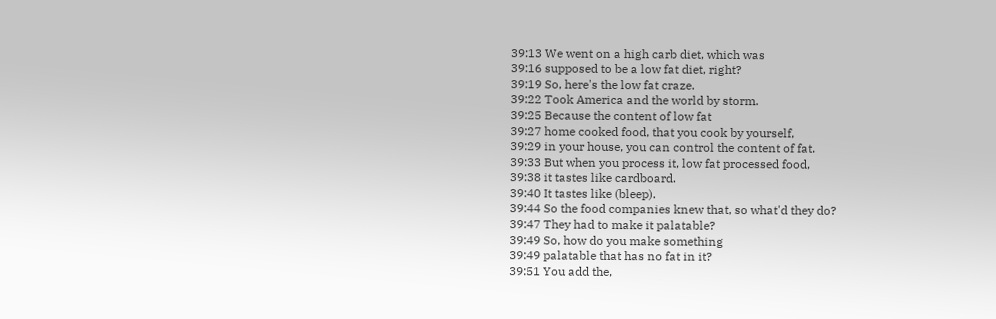39:13 We went on a high carb diet, which was
39:16 supposed to be a low fat diet, right?
39:19 So, here's the low fat craze.
39:22 Took America and the world by storm.
39:25 Because the content of low fat
39:27 home cooked food, that you cook by yourself,
39:29 in your house, you can control the content of fat.
39:33 But when you process it, low fat processed food,
39:38 it tastes like cardboard.
39:40 It tastes like (bleep).
39:44 So the food companies knew that, so what'd they do?
39:47 They had to make it palatable?
39:49 So, how do you make something
39:49 palatable that has no fat in it?
39:51 You add the,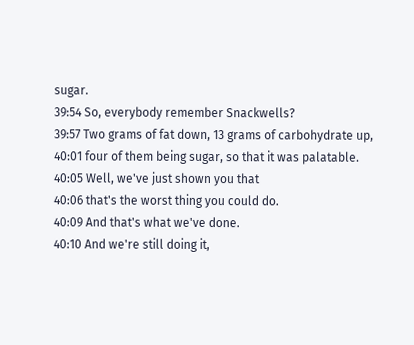sugar.
39:54 So, everybody remember Snackwells?
39:57 Two grams of fat down, 13 grams of carbohydrate up,
40:01 four of them being sugar, so that it was palatable.
40:05 Well, we've just shown you that
40:06 that's the worst thing you could do.
40:09 And that's what we've done.
40:10 And we're still doing it,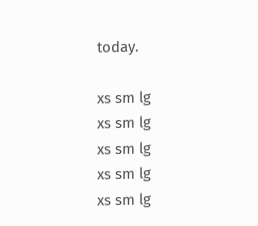today.

xs sm lg
xs sm lg
xs sm lg
xs sm lg
xs sm lg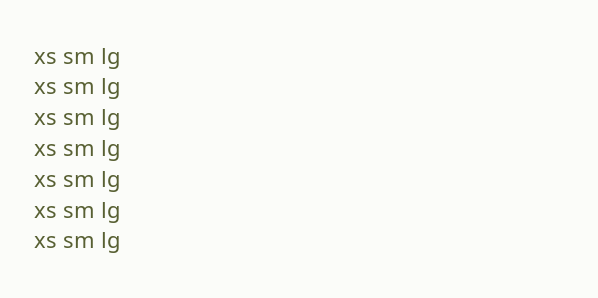xs sm lg
xs sm lg
xs sm lg
xs sm lg
xs sm lg
xs sm lg
xs sm lg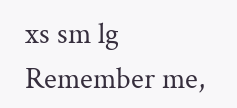xs sm lg
Remember me,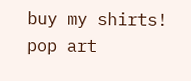buy my shirts!
pop art